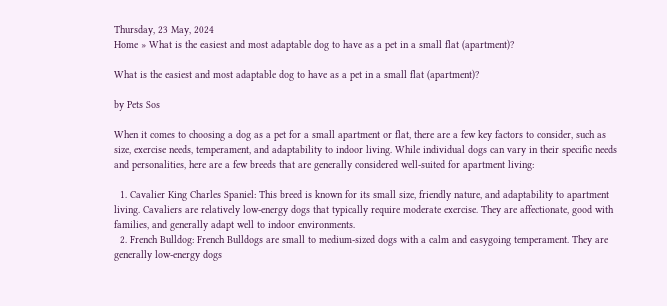Thursday, 23 May, 2024
Home » What is the easiest and most adaptable dog to have as a pet in a small flat (apartment)?

What is the easiest and most adaptable dog to have as a pet in a small flat (apartment)?

by Pets Sos

When it comes to choosing a dog as a pet for a small apartment or flat, there are a few key factors to consider, such as size, exercise needs, temperament, and adaptability to indoor living. While individual dogs can vary in their specific needs and personalities, here are a few breeds that are generally considered well-suited for apartment living:

  1. Cavalier King Charles Spaniel: This breed is known for its small size, friendly nature, and adaptability to apartment living. Cavaliers are relatively low-energy dogs that typically require moderate exercise. They are affectionate, good with families, and generally adapt well to indoor environments.
  2. French Bulldog: French Bulldogs are small to medium-sized dogs with a calm and easygoing temperament. They are generally low-energy dogs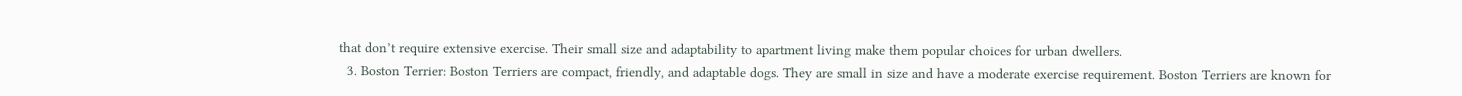that don’t require extensive exercise. Their small size and adaptability to apartment living make them popular choices for urban dwellers.
  3. Boston Terrier: Boston Terriers are compact, friendly, and adaptable dogs. They are small in size and have a moderate exercise requirement. Boston Terriers are known for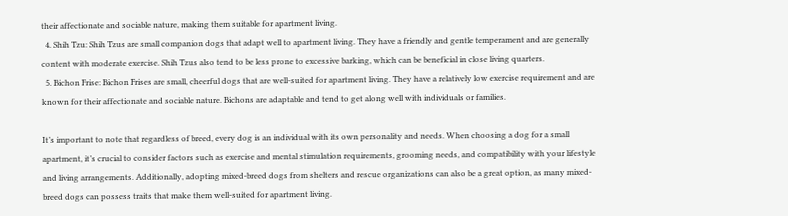their affectionate and sociable nature, making them suitable for apartment living.
  4. Shih Tzu: Shih Tzus are small companion dogs that adapt well to apartment living. They have a friendly and gentle temperament and are generally content with moderate exercise. Shih Tzus also tend to be less prone to excessive barking, which can be beneficial in close living quarters.
  5. Bichon Frise: Bichon Frises are small, cheerful dogs that are well-suited for apartment living. They have a relatively low exercise requirement and are known for their affectionate and sociable nature. Bichons are adaptable and tend to get along well with individuals or families.

It’s important to note that regardless of breed, every dog is an individual with its own personality and needs. When choosing a dog for a small apartment, it’s crucial to consider factors such as exercise and mental stimulation requirements, grooming needs, and compatibility with your lifestyle and living arrangements. Additionally, adopting mixed-breed dogs from shelters and rescue organizations can also be a great option, as many mixed-breed dogs can possess traits that make them well-suited for apartment living.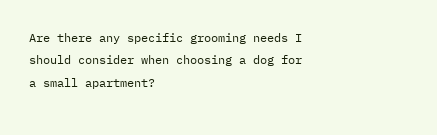Are there any specific grooming needs I should consider when choosing a dog for a small apartment?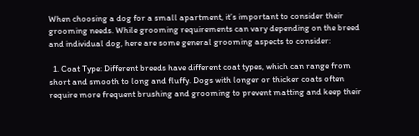When choosing a dog for a small apartment, it’s important to consider their grooming needs. While grooming requirements can vary depending on the breed and individual dog, here are some general grooming aspects to consider:

  1. Coat Type: Different breeds have different coat types, which can range from short and smooth to long and fluffy. Dogs with longer or thicker coats often require more frequent brushing and grooming to prevent matting and keep their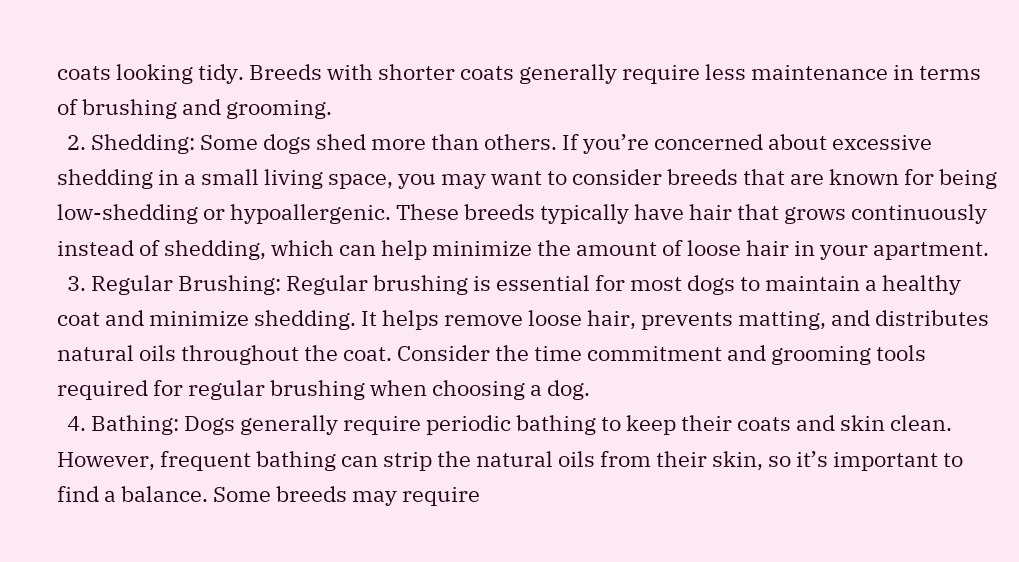coats looking tidy. Breeds with shorter coats generally require less maintenance in terms of brushing and grooming.
  2. Shedding: Some dogs shed more than others. If you’re concerned about excessive shedding in a small living space, you may want to consider breeds that are known for being low-shedding or hypoallergenic. These breeds typically have hair that grows continuously instead of shedding, which can help minimize the amount of loose hair in your apartment.
  3. Regular Brushing: Regular brushing is essential for most dogs to maintain a healthy coat and minimize shedding. It helps remove loose hair, prevents matting, and distributes natural oils throughout the coat. Consider the time commitment and grooming tools required for regular brushing when choosing a dog.
  4. Bathing: Dogs generally require periodic bathing to keep their coats and skin clean. However, frequent bathing can strip the natural oils from their skin, so it’s important to find a balance. Some breeds may require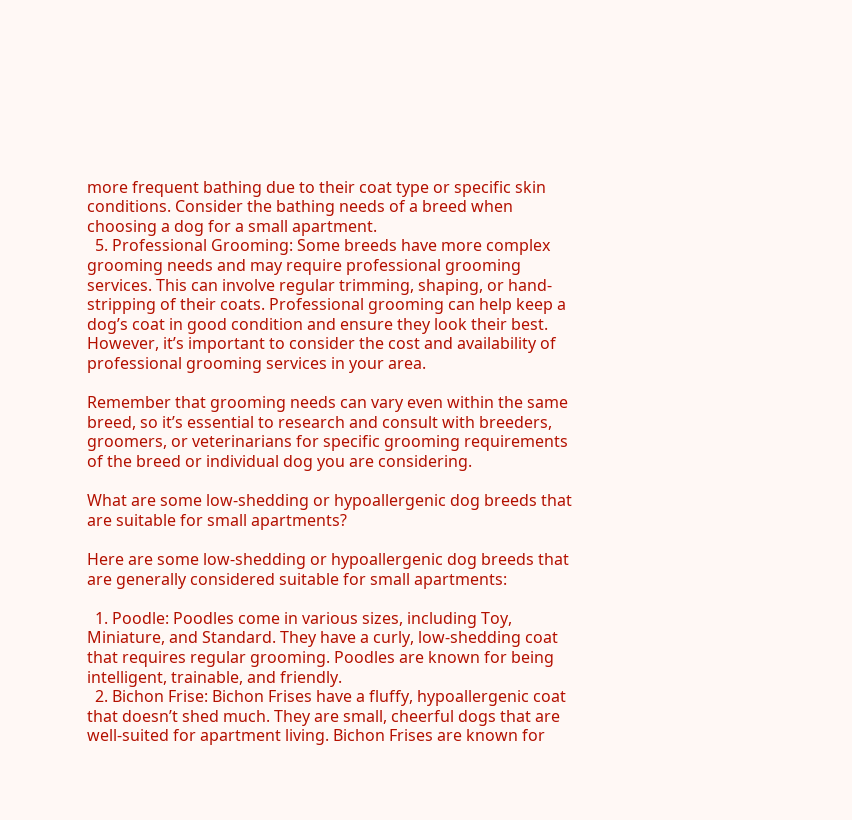more frequent bathing due to their coat type or specific skin conditions. Consider the bathing needs of a breed when choosing a dog for a small apartment.
  5. Professional Grooming: Some breeds have more complex grooming needs and may require professional grooming services. This can involve regular trimming, shaping, or hand-stripping of their coats. Professional grooming can help keep a dog’s coat in good condition and ensure they look their best. However, it’s important to consider the cost and availability of professional grooming services in your area.

Remember that grooming needs can vary even within the same breed, so it’s essential to research and consult with breeders, groomers, or veterinarians for specific grooming requirements of the breed or individual dog you are considering.

What are some low-shedding or hypoallergenic dog breeds that are suitable for small apartments?

Here are some low-shedding or hypoallergenic dog breeds that are generally considered suitable for small apartments:

  1. Poodle: Poodles come in various sizes, including Toy, Miniature, and Standard. They have a curly, low-shedding coat that requires regular grooming. Poodles are known for being intelligent, trainable, and friendly.
  2. Bichon Frise: Bichon Frises have a fluffy, hypoallergenic coat that doesn’t shed much. They are small, cheerful dogs that are well-suited for apartment living. Bichon Frises are known for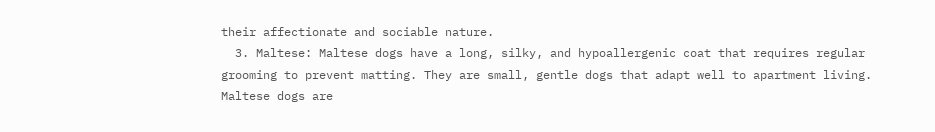their affectionate and sociable nature.
  3. Maltese: Maltese dogs have a long, silky, and hypoallergenic coat that requires regular grooming to prevent matting. They are small, gentle dogs that adapt well to apartment living. Maltese dogs are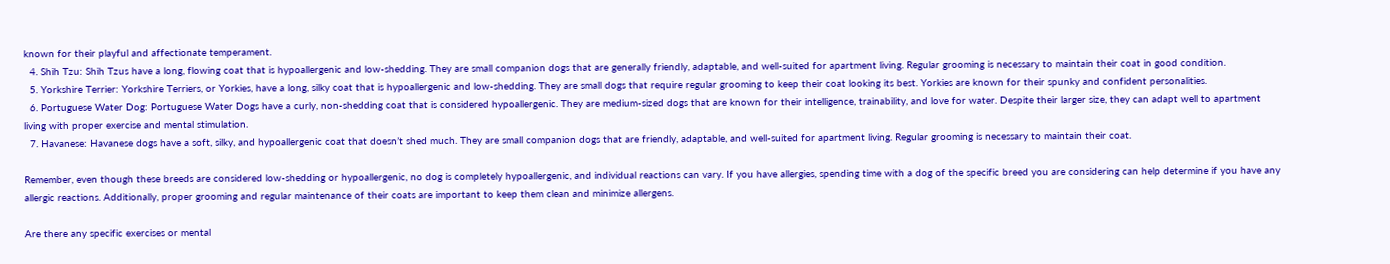known for their playful and affectionate temperament.
  4. Shih Tzu: Shih Tzus have a long, flowing coat that is hypoallergenic and low-shedding. They are small companion dogs that are generally friendly, adaptable, and well-suited for apartment living. Regular grooming is necessary to maintain their coat in good condition.
  5. Yorkshire Terrier: Yorkshire Terriers, or Yorkies, have a long, silky coat that is hypoallergenic and low-shedding. They are small dogs that require regular grooming to keep their coat looking its best. Yorkies are known for their spunky and confident personalities.
  6. Portuguese Water Dog: Portuguese Water Dogs have a curly, non-shedding coat that is considered hypoallergenic. They are medium-sized dogs that are known for their intelligence, trainability, and love for water. Despite their larger size, they can adapt well to apartment living with proper exercise and mental stimulation.
  7. Havanese: Havanese dogs have a soft, silky, and hypoallergenic coat that doesn’t shed much. They are small companion dogs that are friendly, adaptable, and well-suited for apartment living. Regular grooming is necessary to maintain their coat.

Remember, even though these breeds are considered low-shedding or hypoallergenic, no dog is completely hypoallergenic, and individual reactions can vary. If you have allergies, spending time with a dog of the specific breed you are considering can help determine if you have any allergic reactions. Additionally, proper grooming and regular maintenance of their coats are important to keep them clean and minimize allergens.

Are there any specific exercises or mental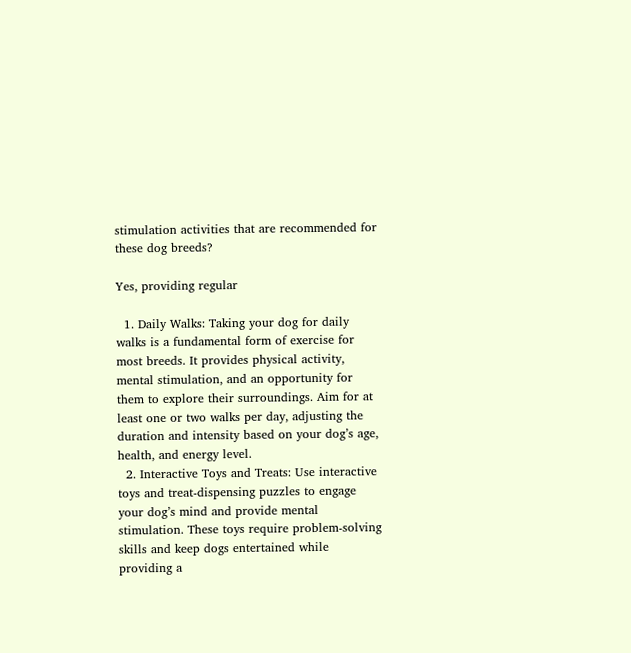stimulation activities that are recommended for these dog breeds?

Yes, providing regular

  1. Daily Walks: Taking your dog for daily walks is a fundamental form of exercise for most breeds. It provides physical activity, mental stimulation, and an opportunity for them to explore their surroundings. Aim for at least one or two walks per day, adjusting the duration and intensity based on your dog’s age, health, and energy level.
  2. Interactive Toys and Treats: Use interactive toys and treat-dispensing puzzles to engage your dog’s mind and provide mental stimulation. These toys require problem-solving skills and keep dogs entertained while providing a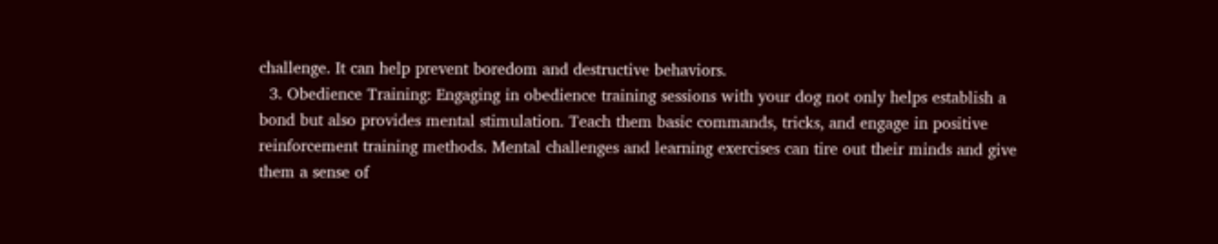challenge. It can help prevent boredom and destructive behaviors.
  3. Obedience Training: Engaging in obedience training sessions with your dog not only helps establish a bond but also provides mental stimulation. Teach them basic commands, tricks, and engage in positive reinforcement training methods. Mental challenges and learning exercises can tire out their minds and give them a sense of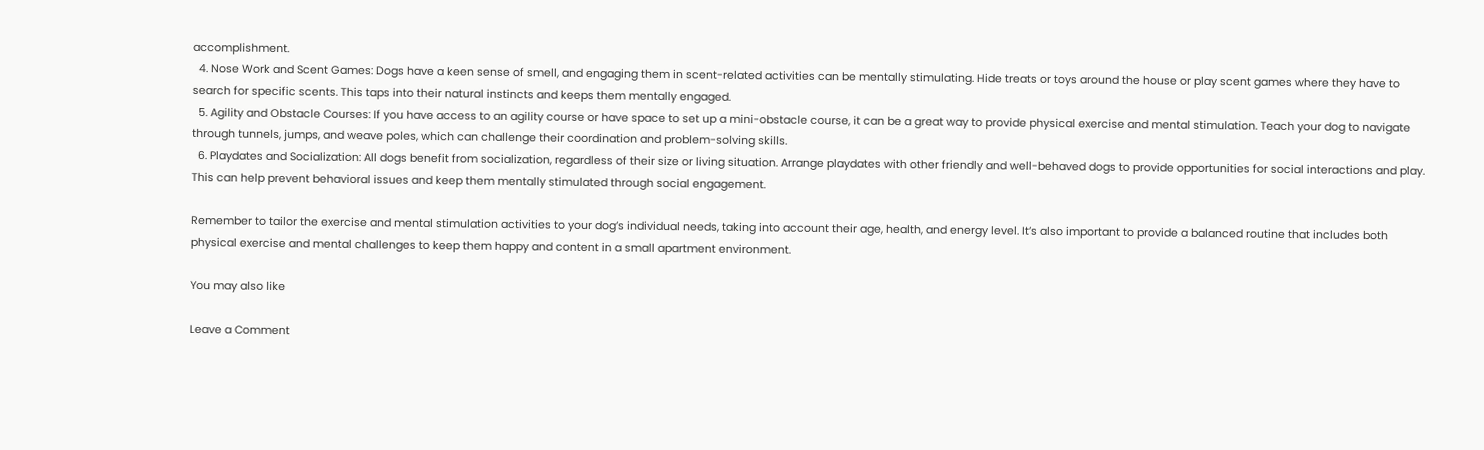accomplishment.
  4. Nose Work and Scent Games: Dogs have a keen sense of smell, and engaging them in scent-related activities can be mentally stimulating. Hide treats or toys around the house or play scent games where they have to search for specific scents. This taps into their natural instincts and keeps them mentally engaged.
  5. Agility and Obstacle Courses: If you have access to an agility course or have space to set up a mini-obstacle course, it can be a great way to provide physical exercise and mental stimulation. Teach your dog to navigate through tunnels, jumps, and weave poles, which can challenge their coordination and problem-solving skills.
  6. Playdates and Socialization: All dogs benefit from socialization, regardless of their size or living situation. Arrange playdates with other friendly and well-behaved dogs to provide opportunities for social interactions and play. This can help prevent behavioral issues and keep them mentally stimulated through social engagement.

Remember to tailor the exercise and mental stimulation activities to your dog’s individual needs, taking into account their age, health, and energy level. It’s also important to provide a balanced routine that includes both physical exercise and mental challenges to keep them happy and content in a small apartment environment.

You may also like

Leave a Comment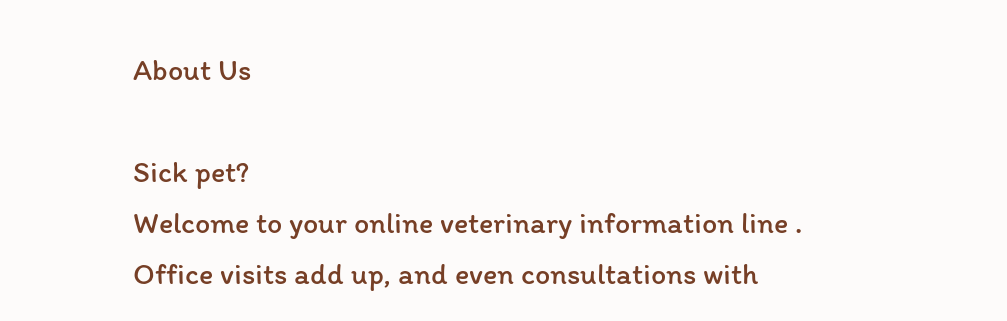About Us

Sick pet?
Welcome to your online veterinary information line . Office visits add up, and even consultations with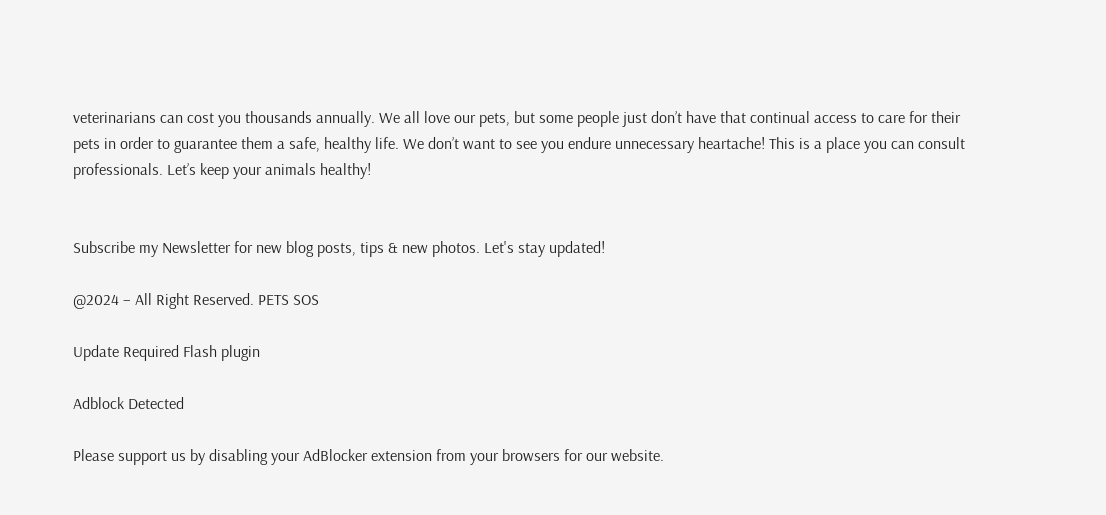veterinarians can cost you thousands annually. We all love our pets, but some people just don’t have that continual access to care for their pets in order to guarantee them a safe, healthy life. We don’t want to see you endure unnecessary heartache! This is a place you can consult professionals. Let’s keep your animals healthy!


Subscribe my Newsletter for new blog posts, tips & new photos. Let's stay updated!

@2024 – All Right Reserved. PETS SOS

Update Required Flash plugin

Adblock Detected

Please support us by disabling your AdBlocker extension from your browsers for our website.